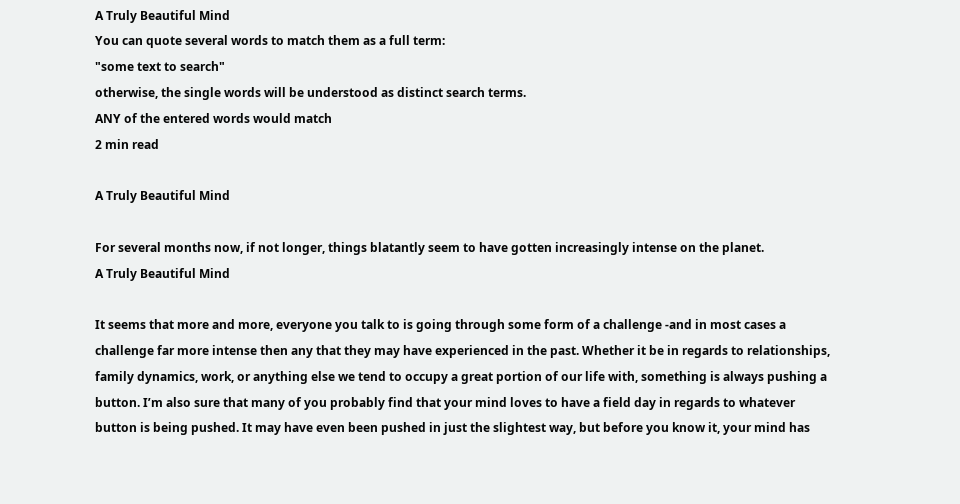A Truly Beautiful Mind
You can quote several words to match them as a full term:
"some text to search"
otherwise, the single words will be understood as distinct search terms.
ANY of the entered words would match
2 min read

A Truly Beautiful Mind

For several months now, if not longer, things blatantly seem to have gotten increasingly intense on the planet.
A Truly Beautiful Mind

It seems that more and more, everyone you talk to is going through some form of a challenge -and in most cases a challenge far more intense then any that they may have experienced in the past. Whether it be in regards to relationships, family dynamics, work, or anything else we tend to occupy a great portion of our life with, something is always pushing a button. I’m also sure that many of you probably find that your mind loves to have a field day in regards to whatever button is being pushed. It may have even been pushed in just the slightest way, but before you know it, your mind has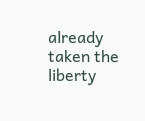already taken the liberty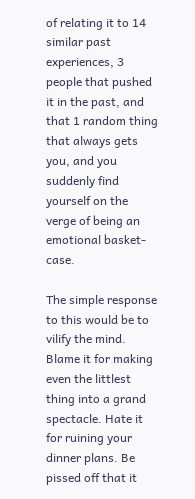of relating it to 14 similar past experiences, 3 people that pushed it in the past, and that 1 random thing that always gets you, and you suddenly find yourself on the verge of being an emotional basket-case.

The simple response to this would be to vilify the mind. Blame it for making even the littlest thing into a grand spectacle. Hate it for ruining your dinner plans. Be pissed off that it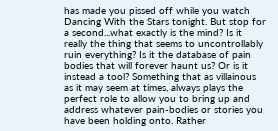has made you pissed off while you watch Dancing With the Stars tonight. But stop for a second...what exactly is the mind? Is it really the thing that seems to uncontrollably ruin everything? Is it the database of pain bodies that will forever haunt us? Or is it instead a tool? Something that as villainous as it may seem at times, always plays the perfect role to allow you to bring up and address whatever pain-bodies or stories you have been holding onto. Rather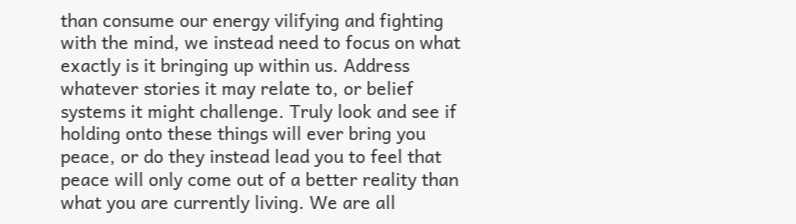than consume our energy vilifying and fighting with the mind, we instead need to focus on what exactly is it bringing up within us. Address whatever stories it may relate to, or belief systems it might challenge. Truly look and see if holding onto these things will ever bring you peace, or do they instead lead you to feel that peace will only come out of a better reality than what you are currently living. We are all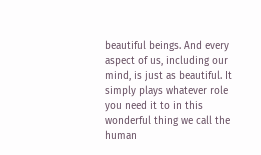beautiful beings. And every aspect of us, including our mind, is just as beautiful. It simply plays whatever role you need it to in this wonderful thing we call the human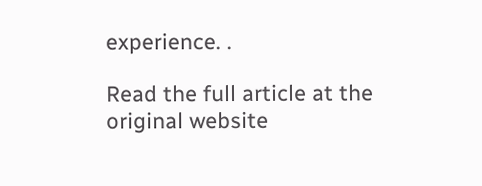experience. .

Read the full article at the original website